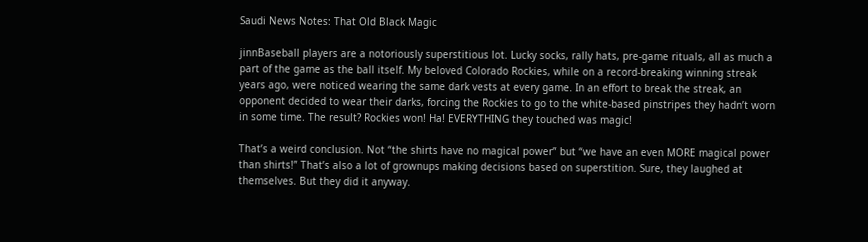Saudi News Notes: That Old Black Magic

jinnBaseball players are a notoriously superstitious lot. Lucky socks, rally hats, pre-game rituals, all as much a part of the game as the ball itself. My beloved Colorado Rockies, while on a record-breaking winning streak years ago, were noticed wearing the same dark vests at every game. In an effort to break the streak, an opponent decided to wear their darks, forcing the Rockies to go to the white-based pinstripes they hadn’t worn in some time. The result? Rockies won! Ha! EVERYTHING they touched was magic!

That’s a weird conclusion. Not “the shirts have no magical power” but “we have an even MORE magical power than shirts!” That’s also a lot of grownups making decisions based on superstition. Sure, they laughed at themselves. But they did it anyway.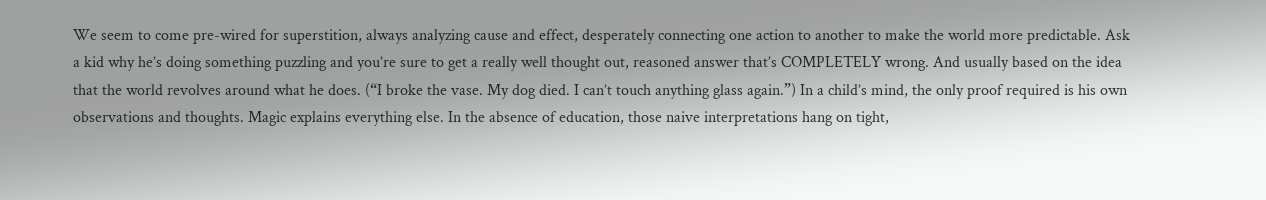We seem to come pre-wired for superstition, always analyzing cause and effect, desperately connecting one action to another to make the world more predictable. Ask a kid why he’s doing something puzzling and you’re sure to get a really well thought out, reasoned answer that’s COMPLETELY wrong. And usually based on the idea that the world revolves around what he does. (“I broke the vase. My dog died. I can’t touch anything glass again.”) In a child’s mind, the only proof required is his own observations and thoughts. Magic explains everything else. In the absence of education, those naive interpretations hang on tight,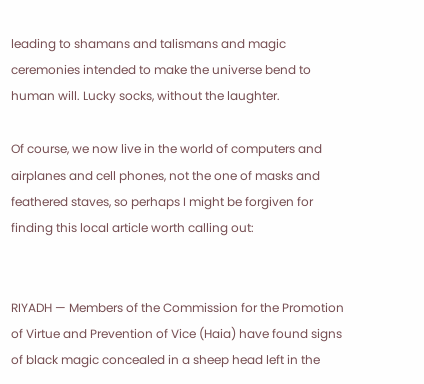leading to shamans and talismans and magic ceremonies intended to make the universe bend to human will. Lucky socks, without the laughter.

Of course, we now live in the world of computers and airplanes and cell phones, not the one of masks and feathered staves, so perhaps I might be forgiven for finding this local article worth calling out:


RIYADH — Members of the Commission for the Promotion of Virtue and Prevention of Vice (Haia) have found signs of black magic concealed in a sheep head left in the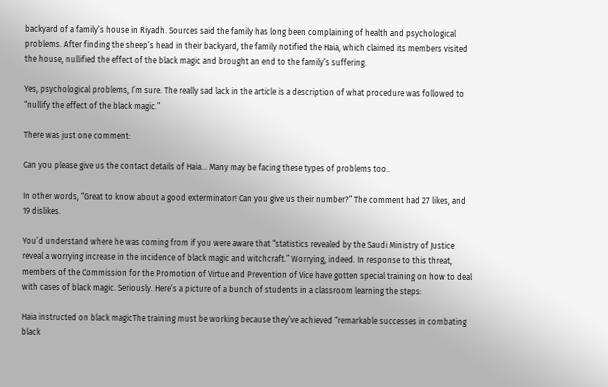backyard of a family’s house in Riyadh. Sources said the family has long been complaining of health and psychological problems. After finding the sheep’s head in their backyard, the family notified the Haia, which claimed its members visited the house, nullified the effect of the black magic and brought an end to the family’s suffering.

Yes, psychological problems, I’m sure. The really sad lack in the article is a description of what procedure was followed to “nullify the effect of the black magic.”

There was just one comment:

Can you please give us the contact details of Haia… Many may be facing these types of problems too..

In other words, “Great to know about a good exterminator! Can you give us their number?” The comment had 27 likes, and 19 dislikes.

You’d understand where he was coming from if you were aware that “statistics revealed by the Saudi Ministry of Justice reveal a worrying increase in the incidence of black magic and witchcraft.” Worrying, indeed. In response to this threat, members of the Commission for the Promotion of Virtue and Prevention of Vice have gotten special training on how to deal with cases of black magic. Seriously. Here’s a picture of a bunch of students in a classroom learning the steps:

Haia instructed on black magicThe training must be working because they’ve achieved “remarkable successes in combating black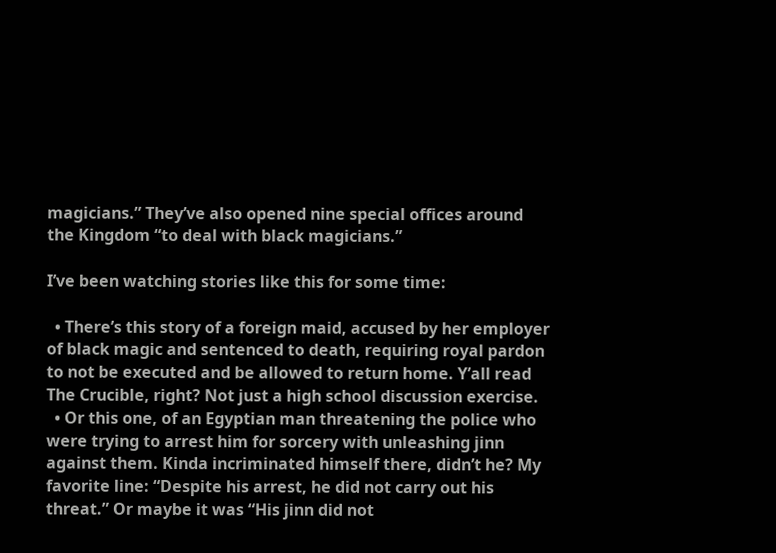magicians.” They’ve also opened nine special offices around the Kingdom “to deal with black magicians.”

I’ve been watching stories like this for some time:

  • There’s this story of a foreign maid, accused by her employer of black magic and sentenced to death, requiring royal pardon to not be executed and be allowed to return home. Y’all read The Crucible, right? Not just a high school discussion exercise.
  • Or this one, of an Egyptian man threatening the police who were trying to arrest him for sorcery with unleashing jinn against them. Kinda incriminated himself there, didn’t he? My favorite line: “Despite his arrest, he did not carry out his threat.” Or maybe it was “His jinn did not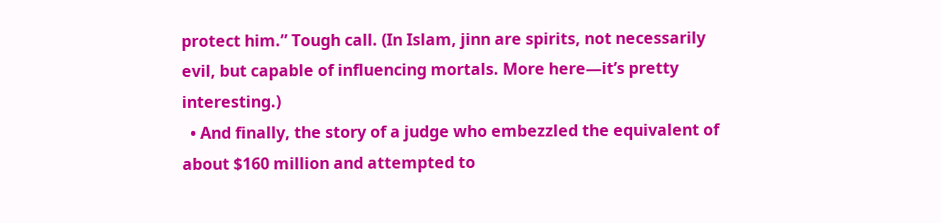protect him.” Tough call. (In Islam, jinn are spirits, not necessarily evil, but capable of influencing mortals. More here—it’s pretty interesting.)
  • And finally, the story of a judge who embezzled the equivalent of about $160 million and attempted to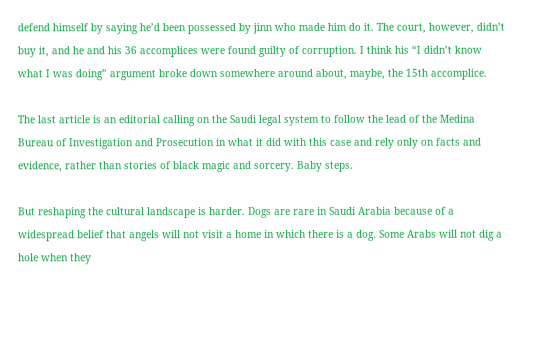defend himself by saying he’d been possessed by jinn who made him do it. The court, however, didn’t buy it, and he and his 36 accomplices were found guilty of corruption. I think his “I didn’t know what I was doing” argument broke down somewhere around about, maybe, the 15th accomplice.

The last article is an editorial calling on the Saudi legal system to follow the lead of the Medina Bureau of Investigation and Prosecution in what it did with this case and rely only on facts and evidence, rather than stories of black magic and sorcery. Baby steps.

But reshaping the cultural landscape is harder. Dogs are rare in Saudi Arabia because of a widespread belief that angels will not visit a home in which there is a dog. Some Arabs will not dig a hole when they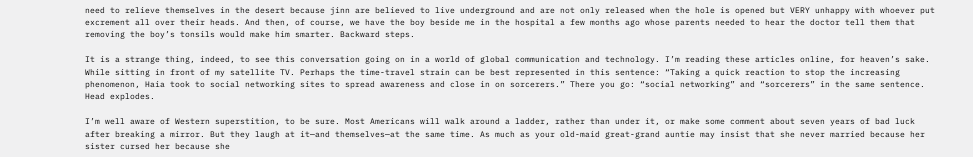need to relieve themselves in the desert because jinn are believed to live underground and are not only released when the hole is opened but VERY unhappy with whoever put excrement all over their heads. And then, of course, we have the boy beside me in the hospital a few months ago whose parents needed to hear the doctor tell them that removing the boy’s tonsils would make him smarter. Backward steps.

It is a strange thing, indeed, to see this conversation going on in a world of global communication and technology. I’m reading these articles online, for heaven’s sake. While sitting in front of my satellite TV. Perhaps the time-travel strain can be best represented in this sentence: “Taking a quick reaction to stop the increasing phenomenon, Haia took to social networking sites to spread awareness and close in on sorcerers.” There you go: “social networking” and “sorcerers” in the same sentence. Head explodes.

I’m well aware of Western superstition, to be sure. Most Americans will walk around a ladder, rather than under it, or make some comment about seven years of bad luck after breaking a mirror. But they laugh at it—and themselves—at the same time. As much as your old-maid great-grand auntie may insist that she never married because her sister cursed her because she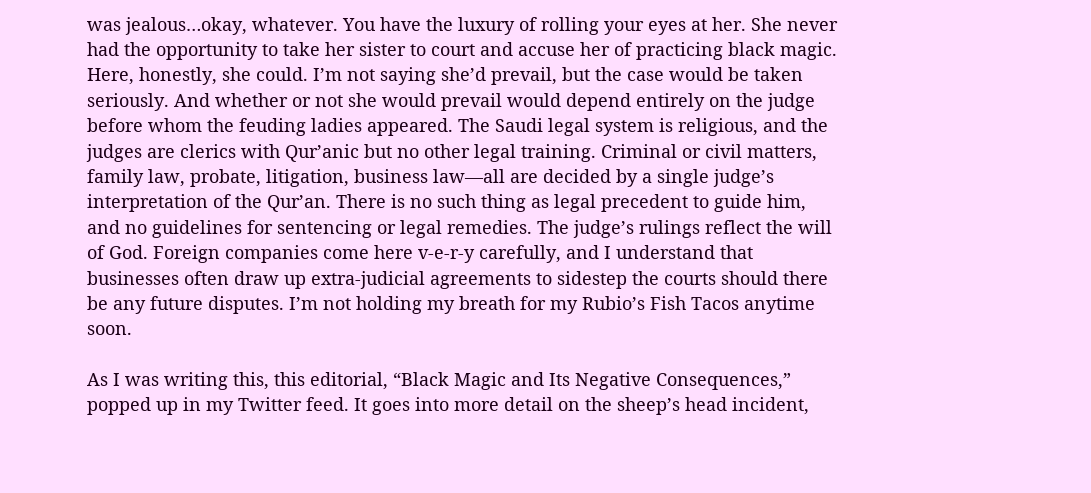was jealous…okay, whatever. You have the luxury of rolling your eyes at her. She never had the opportunity to take her sister to court and accuse her of practicing black magic. Here, honestly, she could. I’m not saying she’d prevail, but the case would be taken seriously. And whether or not she would prevail would depend entirely on the judge before whom the feuding ladies appeared. The Saudi legal system is religious, and the judges are clerics with Qur’anic but no other legal training. Criminal or civil matters, family law, probate, litigation, business law—all are decided by a single judge’s interpretation of the Qur’an. There is no such thing as legal precedent to guide him, and no guidelines for sentencing or legal remedies. The judge’s rulings reflect the will of God. Foreign companies come here v-e-r-y carefully, and I understand that businesses often draw up extra-judicial agreements to sidestep the courts should there be any future disputes. I’m not holding my breath for my Rubio’s Fish Tacos anytime soon.

As I was writing this, this editorial, “Black Magic and Its Negative Consequences,” popped up in my Twitter feed. It goes into more detail on the sheep’s head incident,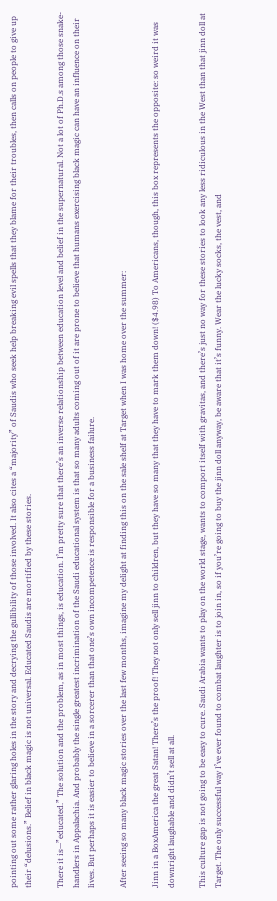pointing out some rather glaring holes in the story and decrying the gullibility of those involved. It also cites a “majority” of Saudis who seek help breaking evil spells that they blame for their troubles, then calls on people to give up their “delusions.” Belief in black magic is not universal. Educated Saudis are mortified by these stories.

There it is—”educated.” The solution and the problem, as in most things, is education. I’m pretty sure that there’s an inverse relationship between education level and belief in the supernatural. Not a lot of Ph.D.s among those snake-handlers in Appalachia. And probably the single greatest incrimination of the Saudi educational system is that so many adults coming out of it are prone to believe that humans exercising black magic can have an influence on their lives. But perhaps it is easier to believe in a sorcerer than that one’s own incompetence is responsible for a business failure.

After seeing so many black magic stories over the last few months, imagine my delight at finding this on the sale shelf at Target when I was home over the summer:

Jinn in a BoxAmerica the great Satan! There’s the proof! They not only sell jinn to children, but they have so many that they have to mark them down! ($4.98) To Americans, though, this box represents the opposite: so weird it was downright laughable and didn’t sell at all.

This culture gap is not going to be easy to cure. Saudi Arabia wants to play on the world stage, wants to comport itself with gravitas, and there’s just no way for these stories to look any less ridiculous in the West than that jinn doll at Target. The only successful way I’ve ever found to combat laughter is to join in, so if you’re going to buy the jinn doll anyway, be aware that it’s funny. Wear the lucky socks, the vest, and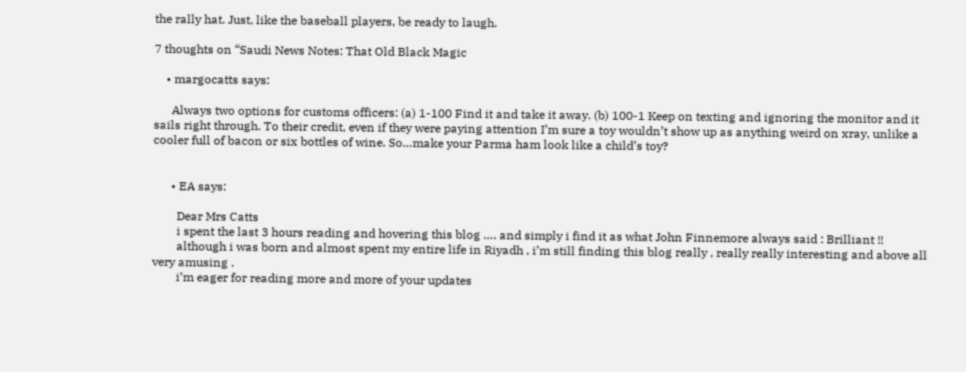the rally hat. Just, like the baseball players, be ready to laugh.

7 thoughts on “Saudi News Notes: That Old Black Magic

    • margocatts says:

      Always two options for customs officers: (a) 1-100 Find it and take it away. (b) 100-1 Keep on texting and ignoring the monitor and it sails right through. To their credit, even if they were paying attention I’m sure a toy wouldn’t show up as anything weird on xray, unlike a cooler full of bacon or six bottles of wine. So…make your Parma ham look like a child’s toy?


      • EA says:

        Dear Mrs Catts
        i spent the last 3 hours reading and hovering this blog …. and simply i find it as what John Finnemore always said : Brilliant !!
        although i was born and almost spent my entire life in Riyadh , i’m still finding this blog really , really really interesting and above all very amusing .
        i’m eager for reading more and more of your updates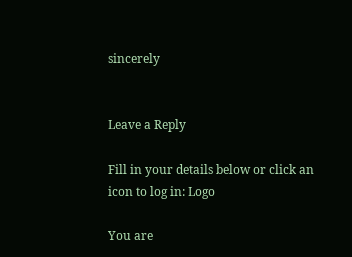sincerely


Leave a Reply

Fill in your details below or click an icon to log in: Logo

You are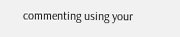commenting using your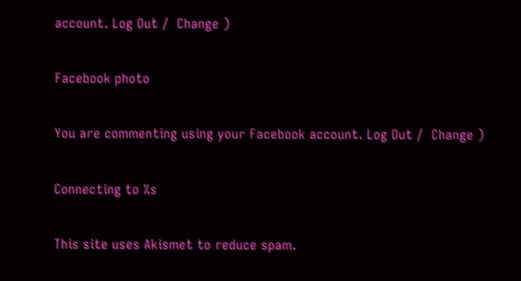account. Log Out /  Change )

Facebook photo

You are commenting using your Facebook account. Log Out /  Change )

Connecting to %s

This site uses Akismet to reduce spam.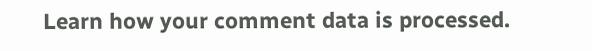Learn how your comment data is processed.